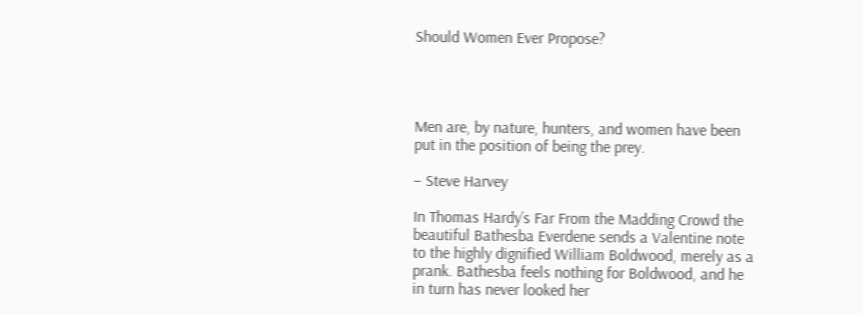Should Women Ever Propose?




Men are, by nature, hunters, and women have been put in the position of being the prey.

– Steve Harvey

In Thomas Hardy’s Far From the Madding Crowd the beautiful Bathesba Everdene sends a Valentine note to the highly dignified William Boldwood, merely as a prank. Bathesba feels nothing for Boldwood, and he in turn has never looked her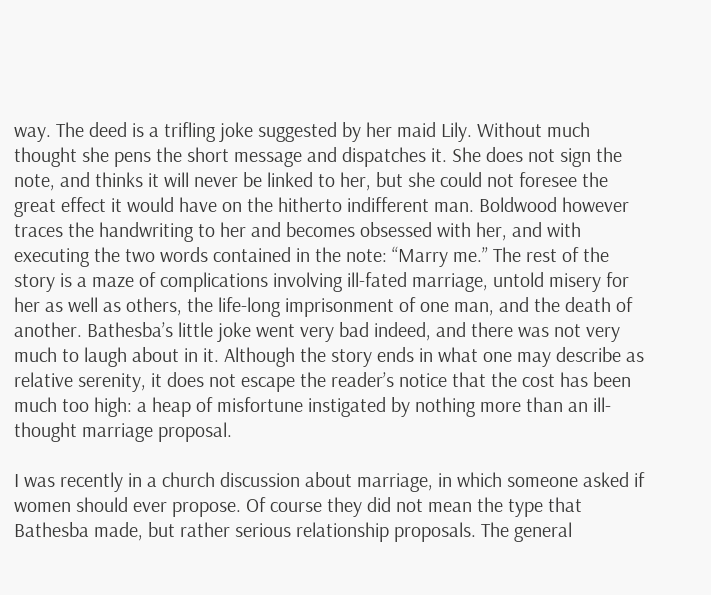way. The deed is a trifling joke suggested by her maid Lily. Without much thought she pens the short message and dispatches it. She does not sign the note, and thinks it will never be linked to her, but she could not foresee the great effect it would have on the hitherto indifferent man. Boldwood however traces the handwriting to her and becomes obsessed with her, and with executing the two words contained in the note: “Marry me.” The rest of the story is a maze of complications involving ill-fated marriage, untold misery for her as well as others, the life-long imprisonment of one man, and the death of another. Bathesba’s little joke went very bad indeed, and there was not very much to laugh about in it. Although the story ends in what one may describe as relative serenity, it does not escape the reader’s notice that the cost has been much too high: a heap of misfortune instigated by nothing more than an ill-thought marriage proposal.

I was recently in a church discussion about marriage, in which someone asked if women should ever propose. Of course they did not mean the type that Bathesba made, but rather serious relationship proposals. The general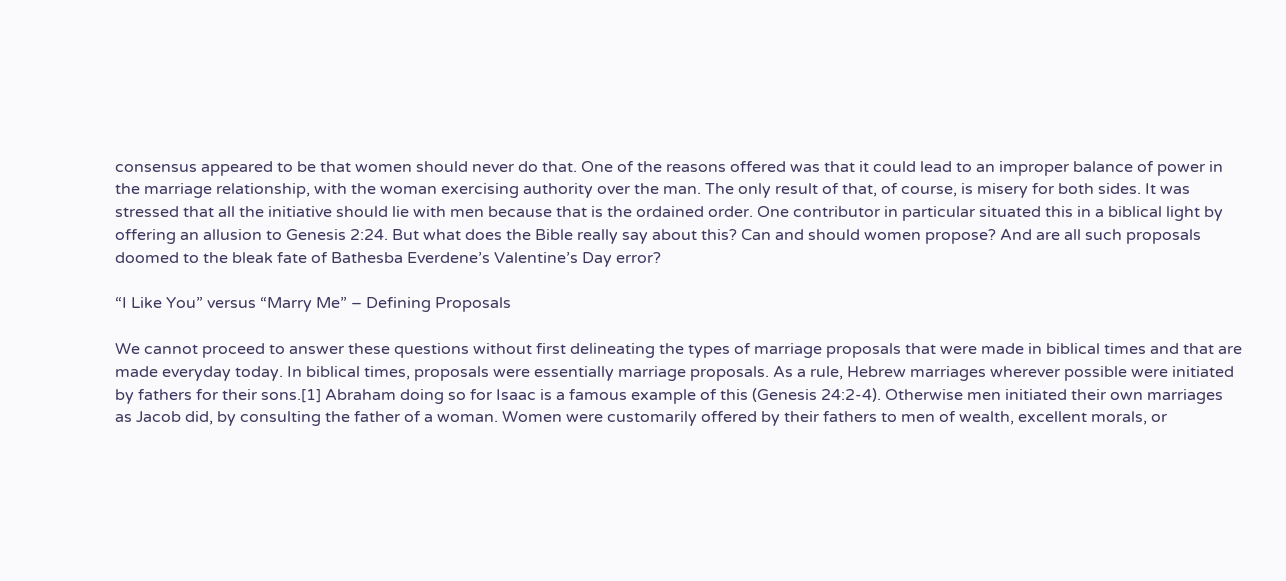consensus appeared to be that women should never do that. One of the reasons offered was that it could lead to an improper balance of power in the marriage relationship, with the woman exercising authority over the man. The only result of that, of course, is misery for both sides. It was stressed that all the initiative should lie with men because that is the ordained order. One contributor in particular situated this in a biblical light by offering an allusion to Genesis 2:24. But what does the Bible really say about this? Can and should women propose? And are all such proposals doomed to the bleak fate of Bathesba Everdene’s Valentine’s Day error?

“I Like You” versus “Marry Me” – Defining Proposals

We cannot proceed to answer these questions without first delineating the types of marriage proposals that were made in biblical times and that are made everyday today. In biblical times, proposals were essentially marriage proposals. As a rule, Hebrew marriages wherever possible were initiated by fathers for their sons.[1] Abraham doing so for Isaac is a famous example of this (Genesis 24:2-4). Otherwise men initiated their own marriages as Jacob did, by consulting the father of a woman. Women were customarily offered by their fathers to men of wealth, excellent morals, or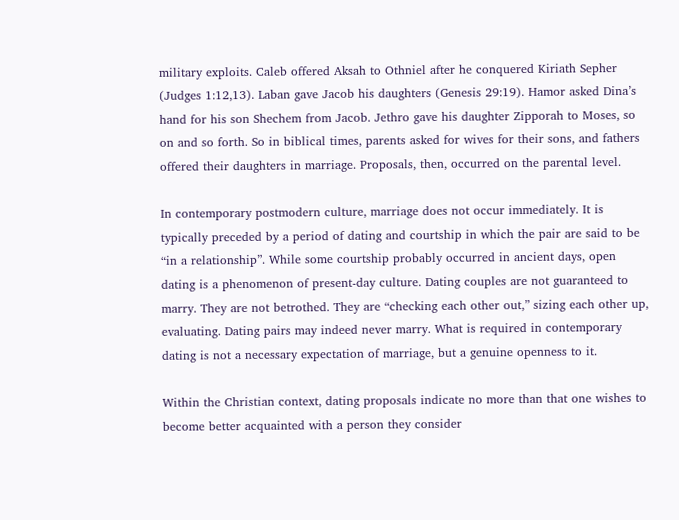military exploits. Caleb offered Aksah to Othniel after he conquered Kiriath Sepher (Judges 1:12,13). Laban gave Jacob his daughters (Genesis 29:19). Hamor asked Dina’s hand for his son Shechem from Jacob. Jethro gave his daughter Zipporah to Moses, so on and so forth. So in biblical times, parents asked for wives for their sons, and fathers offered their daughters in marriage. Proposals, then, occurred on the parental level.

In contemporary postmodern culture, marriage does not occur immediately. It is typically preceded by a period of dating and courtship in which the pair are said to be “in a relationship”. While some courtship probably occurred in ancient days, open dating is a phenomenon of present-day culture. Dating couples are not guaranteed to marry. They are not betrothed. They are “checking each other out,” sizing each other up, evaluating. Dating pairs may indeed never marry. What is required in contemporary dating is not a necessary expectation of marriage, but a genuine openness to it.

Within the Christian context, dating proposals indicate no more than that one wishes to become better acquainted with a person they consider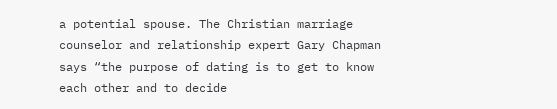a potential spouse. The Christian marriage counselor and relationship expert Gary Chapman says “the purpose of dating is to get to know each other and to decide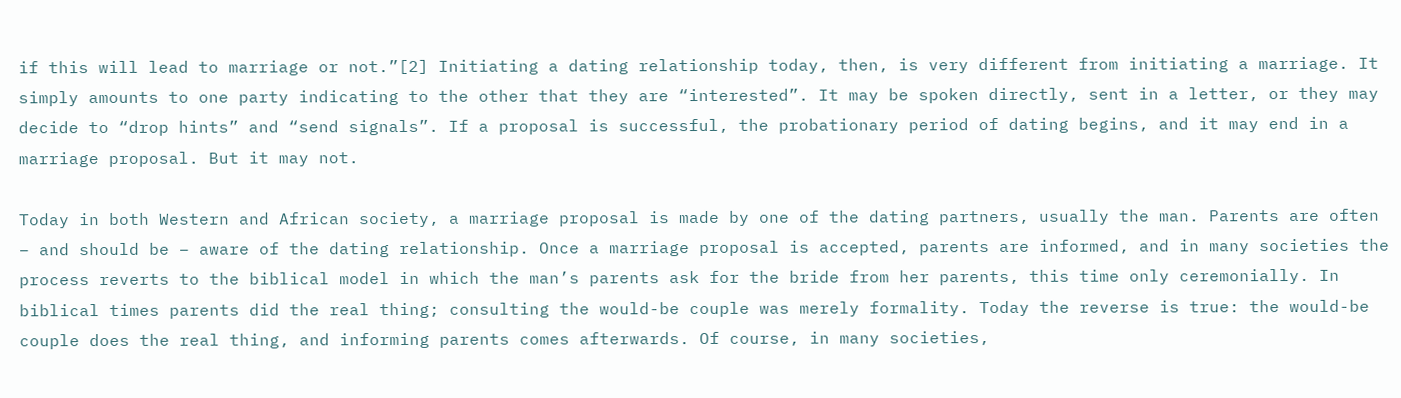if this will lead to marriage or not.”[2] Initiating a dating relationship today, then, is very different from initiating a marriage. It simply amounts to one party indicating to the other that they are “interested”. It may be spoken directly, sent in a letter, or they may decide to “drop hints” and “send signals”. If a proposal is successful, the probationary period of dating begins, and it may end in a marriage proposal. But it may not.

Today in both Western and African society, a marriage proposal is made by one of the dating partners, usually the man. Parents are often – and should be – aware of the dating relationship. Once a marriage proposal is accepted, parents are informed, and in many societies the process reverts to the biblical model in which the man’s parents ask for the bride from her parents, this time only ceremonially. In biblical times parents did the real thing; consulting the would-be couple was merely formality. Today the reverse is true: the would-be couple does the real thing, and informing parents comes afterwards. Of course, in many societies,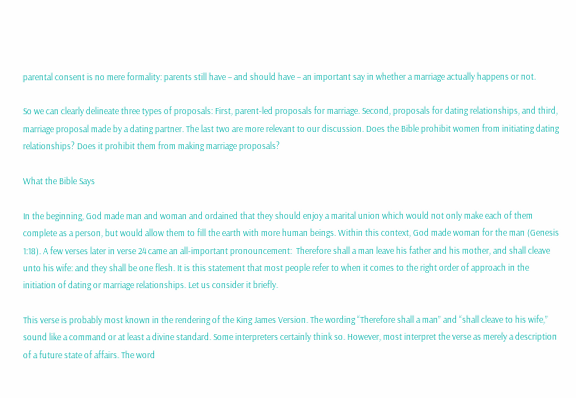parental consent is no mere formality: parents still have – and should have – an important say in whether a marriage actually happens or not.

So we can clearly delineate three types of proposals: First, parent-led proposals for marriage. Second, proposals for dating relationships, and third, marriage proposal made by a dating partner. The last two are more relevant to our discussion. Does the Bible prohibit women from initiating dating relationships? Does it prohibit them from making marriage proposals?

What the Bible Says

In the beginning, God made man and woman and ordained that they should enjoy a marital union which would not only make each of them complete as a person, but would allow them to fill the earth with more human beings. Within this context, God made woman for the man (Genesis 1:18). A few verses later in verse 24 came an all-important pronouncement:  Therefore shall a man leave his father and his mother, and shall cleave unto his wife: and they shall be one flesh. It is this statement that most people refer to when it comes to the right order of approach in the initiation of dating or marriage relationships. Let us consider it briefly.

This verse is probably most known in the rendering of the King James Version. The wording “Therefore shall a man” and “shall cleave to his wife,” sound like a command or at least a divine standard. Some interpreters certainly think so. However, most interpret the verse as merely a description of a future state of affairs. The word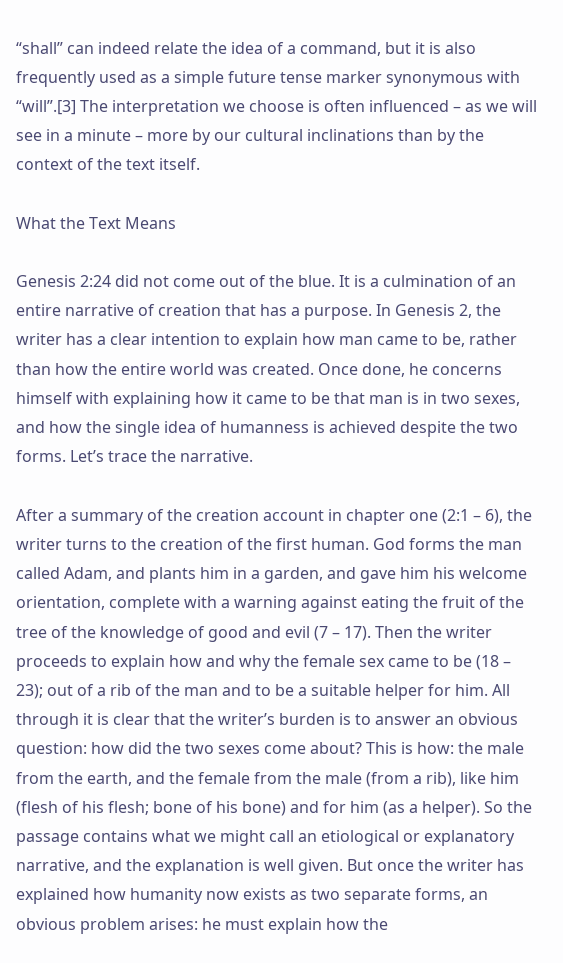“shall” can indeed relate the idea of a command, but it is also frequently used as a simple future tense marker synonymous with “will”.[3] The interpretation we choose is often influenced – as we will see in a minute – more by our cultural inclinations than by the context of the text itself.

What the Text Means

Genesis 2:24 did not come out of the blue. It is a culmination of an entire narrative of creation that has a purpose. In Genesis 2, the writer has a clear intention to explain how man came to be, rather than how the entire world was created. Once done, he concerns himself with explaining how it came to be that man is in two sexes, and how the single idea of humanness is achieved despite the two forms. Let’s trace the narrative.

After a summary of the creation account in chapter one (2:1 – 6), the writer turns to the creation of the first human. God forms the man called Adam, and plants him in a garden, and gave him his welcome orientation, complete with a warning against eating the fruit of the tree of the knowledge of good and evil (7 – 17). Then the writer proceeds to explain how and why the female sex came to be (18 – 23); out of a rib of the man and to be a suitable helper for him. All through it is clear that the writer’s burden is to answer an obvious question: how did the two sexes come about? This is how: the male from the earth, and the female from the male (from a rib), like him (flesh of his flesh; bone of his bone) and for him (as a helper). So the passage contains what we might call an etiological or explanatory narrative, and the explanation is well given. But once the writer has explained how humanity now exists as two separate forms, an obvious problem arises: he must explain how the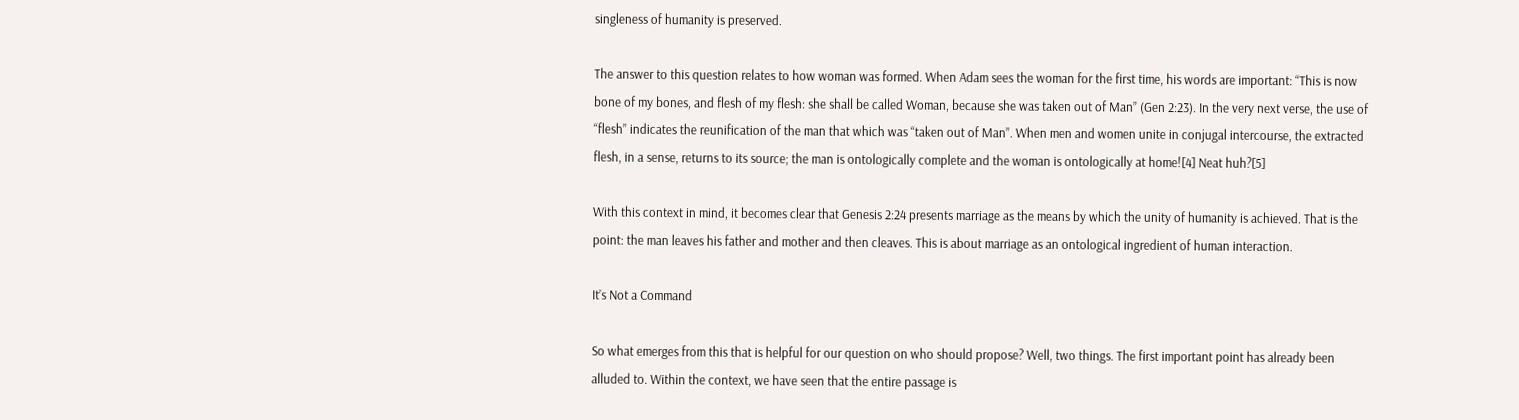singleness of humanity is preserved.

The answer to this question relates to how woman was formed. When Adam sees the woman for the first time, his words are important: “This is now bone of my bones, and flesh of my flesh: she shall be called Woman, because she was taken out of Man” (Gen 2:23). In the very next verse, the use of “flesh” indicates the reunification of the man that which was “taken out of Man”. When men and women unite in conjugal intercourse, the extracted flesh, in a sense, returns to its source; the man is ontologically complete and the woman is ontologically at home![4] Neat huh?[5]

With this context in mind, it becomes clear that Genesis 2:24 presents marriage as the means by which the unity of humanity is achieved. That is the point: the man leaves his father and mother and then cleaves. This is about marriage as an ontological ingredient of human interaction.

It’s Not a Command

So what emerges from this that is helpful for our question on who should propose? Well, two things. The first important point has already been alluded to. Within the context, we have seen that the entire passage is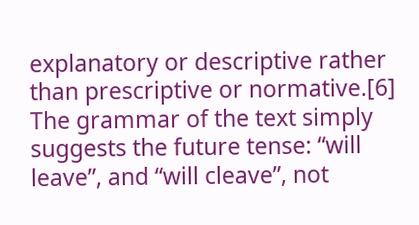explanatory or descriptive rather than prescriptive or normative.[6] The grammar of the text simply suggests the future tense: “will leave”, and “will cleave”, not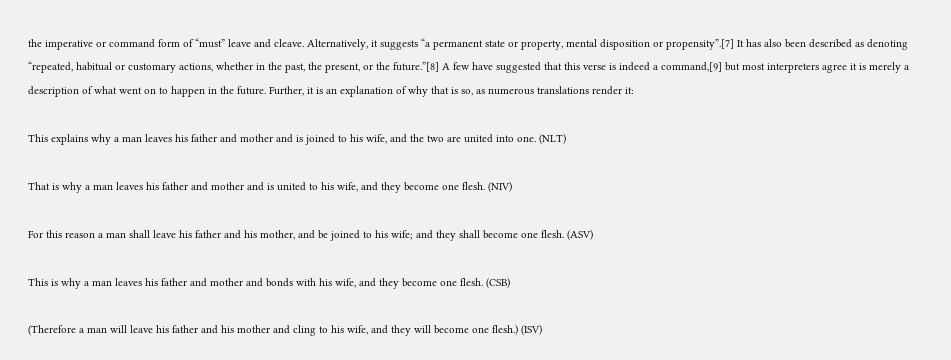the imperative or command form of “must” leave and cleave. Alternatively, it suggests “a permanent state or property, mental disposition or propensity”.[7] It has also been described as denoting “repeated, habitual or customary actions, whether in the past, the present, or the future.”[8] A few have suggested that this verse is indeed a command,[9] but most interpreters agree it is merely a description of what went on to happen in the future. Further, it is an explanation of why that is so, as numerous translations render it:

This explains why a man leaves his father and mother and is joined to his wife, and the two are united into one. (NLT)

That is why a man leaves his father and mother and is united to his wife, and they become one flesh. (NIV)

For this reason a man shall leave his father and his mother, and be joined to his wife; and they shall become one flesh. (ASV)

This is why a man leaves his father and mother and bonds with his wife, and they become one flesh. (CSB)

(Therefore a man will leave his father and his mother and cling to his wife, and they will become one flesh.) (ISV)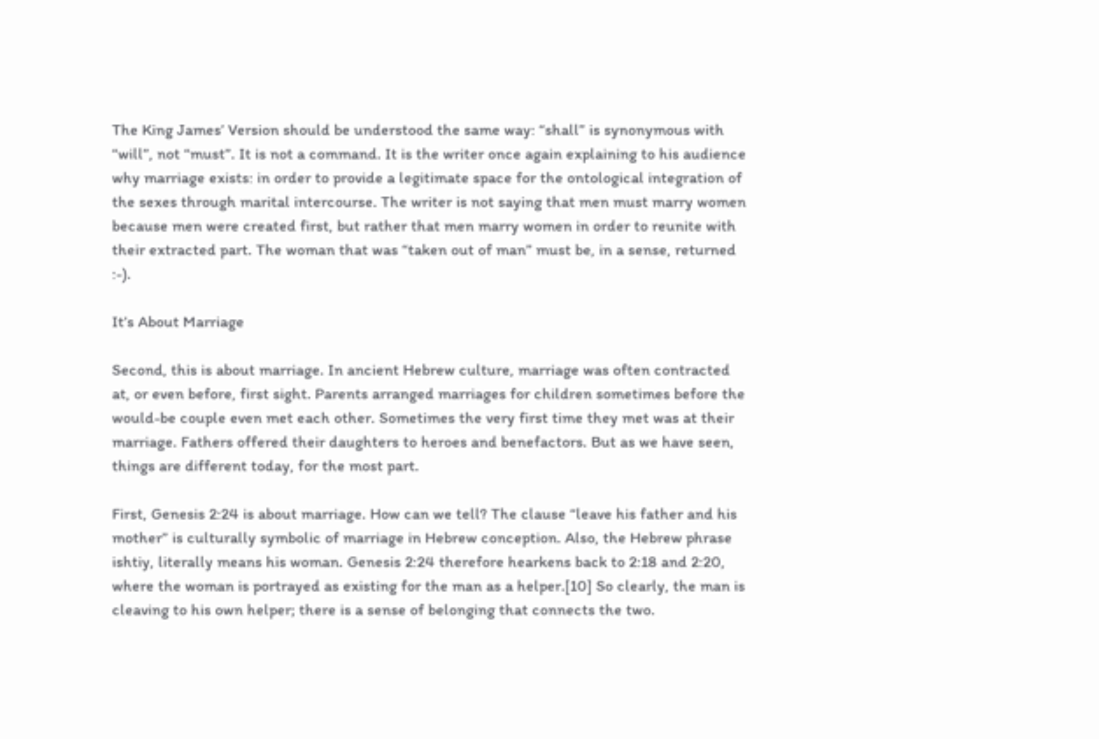The King James’ Version should be understood the same way: “shall” is synonymous with “will”, not “must”. It is not a command. It is the writer once again explaining to his audience why marriage exists: in order to provide a legitimate space for the ontological integration of the sexes through marital intercourse. The writer is not saying that men must marry women because men were created first, but rather that men marry women in order to reunite with their extracted part. The woman that was “taken out of man” must be, in a sense, returned :-).

It’s About Marriage

Second, this is about marriage. In ancient Hebrew culture, marriage was often contracted at, or even before, first sight. Parents arranged marriages for children sometimes before the would-be couple even met each other. Sometimes the very first time they met was at their marriage. Fathers offered their daughters to heroes and benefactors. But as we have seen, things are different today, for the most part.

First, Genesis 2:24 is about marriage. How can we tell? The clause “leave his father and his mother” is culturally symbolic of marriage in Hebrew conception. Also, the Hebrew phrase ishtiy, literally means his woman. Genesis 2:24 therefore hearkens back to 2:18 and 2:20, where the woman is portrayed as existing for the man as a helper.[10] So clearly, the man is cleaving to his own helper; there is a sense of belonging that connects the two.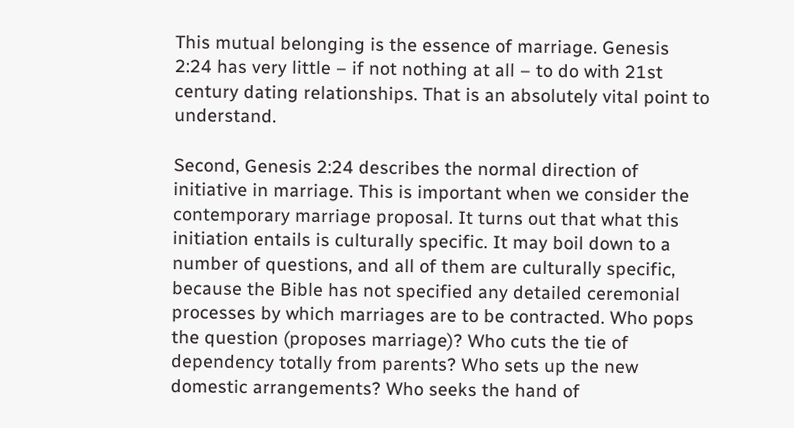This mutual belonging is the essence of marriage. Genesis 2:24 has very little – if not nothing at all – to do with 21st century dating relationships. That is an absolutely vital point to understand.

Second, Genesis 2:24 describes the normal direction of initiative in marriage. This is important when we consider the contemporary marriage proposal. It turns out that what this initiation entails is culturally specific. It may boil down to a number of questions, and all of them are culturally specific, because the Bible has not specified any detailed ceremonial processes by which marriages are to be contracted. Who pops the question (proposes marriage)? Who cuts the tie of dependency totally from parents? Who sets up the new domestic arrangements? Who seeks the hand of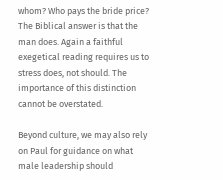whom? Who pays the bride price? The Biblical answer is that the man does. Again a faithful exegetical reading requires us to stress does, not should. The importance of this distinction cannot be overstated.

Beyond culture, we may also rely on Paul for guidance on what male leadership should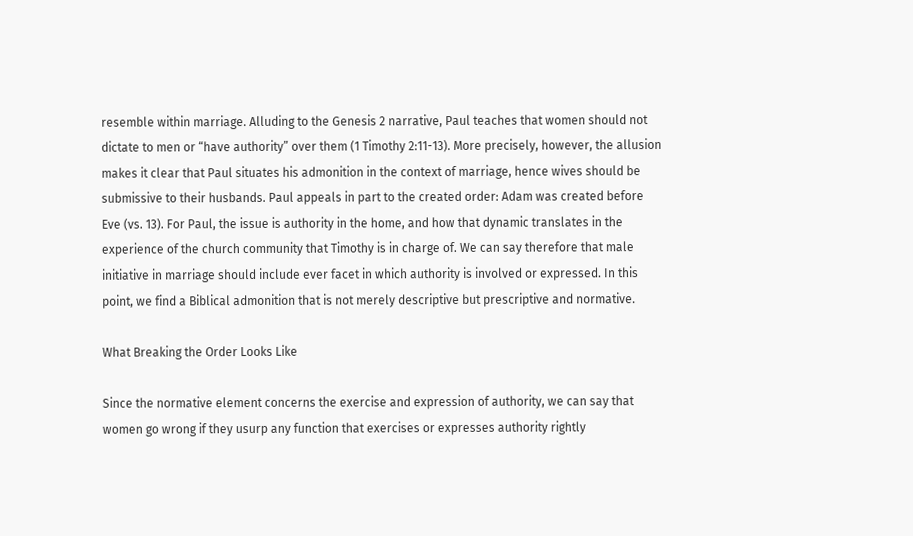resemble within marriage. Alluding to the Genesis 2 narrative, Paul teaches that women should not dictate to men or “have authority” over them (1 Timothy 2:11-13). More precisely, however, the allusion makes it clear that Paul situates his admonition in the context of marriage, hence wives should be submissive to their husbands. Paul appeals in part to the created order: Adam was created before Eve (vs. 13). For Paul, the issue is authority in the home, and how that dynamic translates in the experience of the church community that Timothy is in charge of. We can say therefore that male initiative in marriage should include ever facet in which authority is involved or expressed. In this point, we find a Biblical admonition that is not merely descriptive but prescriptive and normative.

What Breaking the Order Looks Like

Since the normative element concerns the exercise and expression of authority, we can say that women go wrong if they usurp any function that exercises or expresses authority rightly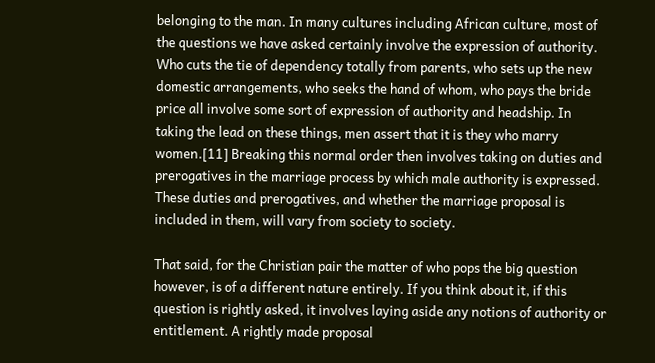belonging to the man. In many cultures including African culture, most of the questions we have asked certainly involve the expression of authority. Who cuts the tie of dependency totally from parents, who sets up the new domestic arrangements, who seeks the hand of whom, who pays the bride price all involve some sort of expression of authority and headship. In taking the lead on these things, men assert that it is they who marry women.[11] Breaking this normal order then involves taking on duties and prerogatives in the marriage process by which male authority is expressed. These duties and prerogatives, and whether the marriage proposal is included in them, will vary from society to society.

That said, for the Christian pair the matter of who pops the big question however, is of a different nature entirely. If you think about it, if this question is rightly asked, it involves laying aside any notions of authority or entitlement. A rightly made proposal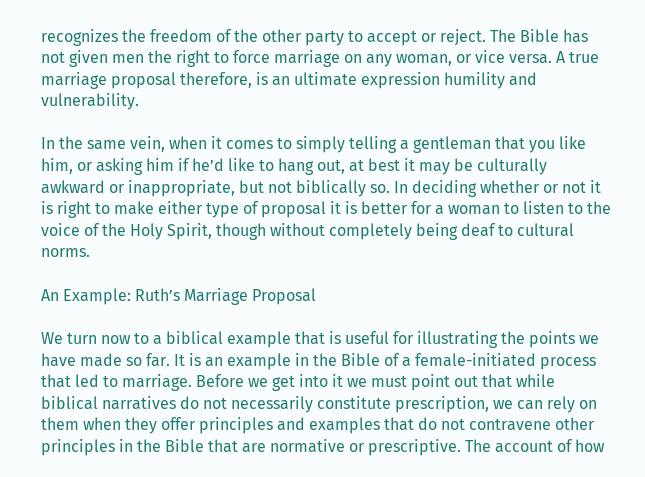recognizes the freedom of the other party to accept or reject. The Bible has not given men the right to force marriage on any woman, or vice versa. A true marriage proposal therefore, is an ultimate expression humility and vulnerability.

In the same vein, when it comes to simply telling a gentleman that you like him, or asking him if he’d like to hang out, at best it may be culturally awkward or inappropriate, but not biblically so. In deciding whether or not it is right to make either type of proposal it is better for a woman to listen to the voice of the Holy Spirit, though without completely being deaf to cultural norms.

An Example: Ruth’s Marriage Proposal

We turn now to a biblical example that is useful for illustrating the points we have made so far. It is an example in the Bible of a female-initiated process that led to marriage. Before we get into it we must point out that while biblical narratives do not necessarily constitute prescription, we can rely on them when they offer principles and examples that do not contravene other principles in the Bible that are normative or prescriptive. The account of how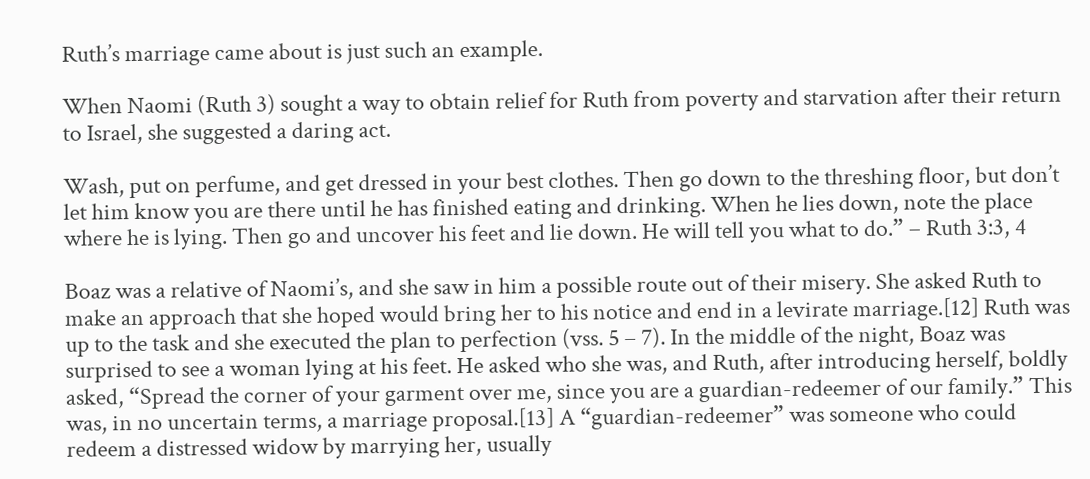Ruth’s marriage came about is just such an example.

When Naomi (Ruth 3) sought a way to obtain relief for Ruth from poverty and starvation after their return to Israel, she suggested a daring act.

Wash, put on perfume, and get dressed in your best clothes. Then go down to the threshing floor, but don’t let him know you are there until he has finished eating and drinking. When he lies down, note the place where he is lying. Then go and uncover his feet and lie down. He will tell you what to do.” – Ruth 3:3, 4

Boaz was a relative of Naomi’s, and she saw in him a possible route out of their misery. She asked Ruth to make an approach that she hoped would bring her to his notice and end in a levirate marriage.[12] Ruth was up to the task and she executed the plan to perfection (vss. 5 – 7). In the middle of the night, Boaz was surprised to see a woman lying at his feet. He asked who she was, and Ruth, after introducing herself, boldly asked, “Spread the corner of your garment over me, since you are a guardian-redeemer of our family.” This was, in no uncertain terms, a marriage proposal.[13] A “guardian-redeemer” was someone who could redeem a distressed widow by marrying her, usually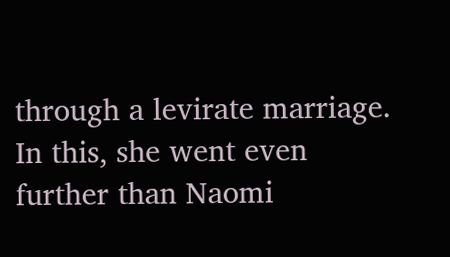through a levirate marriage. In this, she went even further than Naomi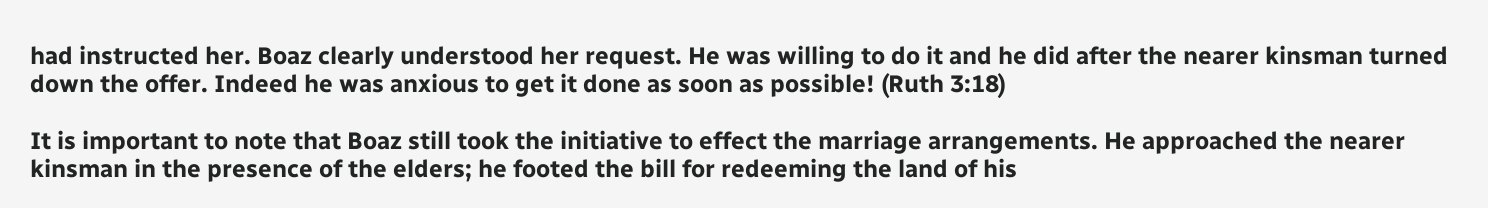had instructed her. Boaz clearly understood her request. He was willing to do it and he did after the nearer kinsman turned down the offer. Indeed he was anxious to get it done as soon as possible! (Ruth 3:18)

It is important to note that Boaz still took the initiative to effect the marriage arrangements. He approached the nearer kinsman in the presence of the elders; he footed the bill for redeeming the land of his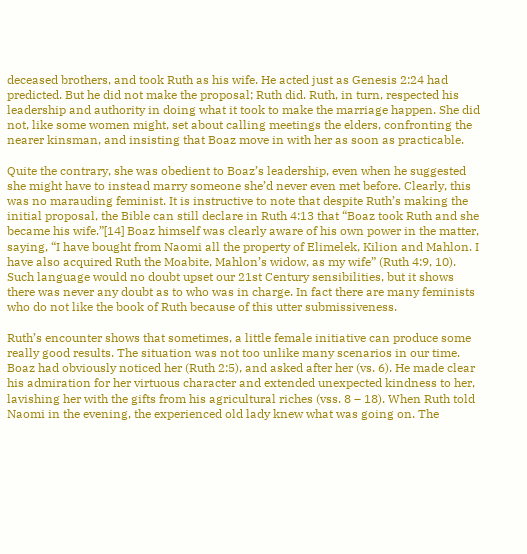deceased brothers, and took Ruth as his wife. He acted just as Genesis 2:24 had predicted. But he did not make the proposal; Ruth did. Ruth, in turn, respected his leadership and authority in doing what it took to make the marriage happen. She did not, like some women might, set about calling meetings the elders, confronting the nearer kinsman, and insisting that Boaz move in with her as soon as practicable.

Quite the contrary, she was obedient to Boaz’s leadership, even when he suggested she might have to instead marry someone she’d never even met before. Clearly, this was no marauding feminist. It is instructive to note that despite Ruth’s making the initial proposal, the Bible can still declare in Ruth 4:13 that “Boaz took Ruth and she became his wife.”[14] Boaz himself was clearly aware of his own power in the matter, saying, “I have bought from Naomi all the property of Elimelek, Kilion and Mahlon. I have also acquired Ruth the Moabite, Mahlon’s widow, as my wife” (Ruth 4:9, 10). Such language would no doubt upset our 21st Century sensibilities, but it shows there was never any doubt as to who was in charge. In fact there are many feminists who do not like the book of Ruth because of this utter submissiveness.

Ruth’s encounter shows that sometimes, a little female initiative can produce some really good results. The situation was not too unlike many scenarios in our time. Boaz had obviously noticed her (Ruth 2:5), and asked after her (vs. 6). He made clear his admiration for her virtuous character and extended unexpected kindness to her, lavishing her with the gifts from his agricultural riches (vss. 8 – 18). When Ruth told Naomi in the evening, the experienced old lady knew what was going on. The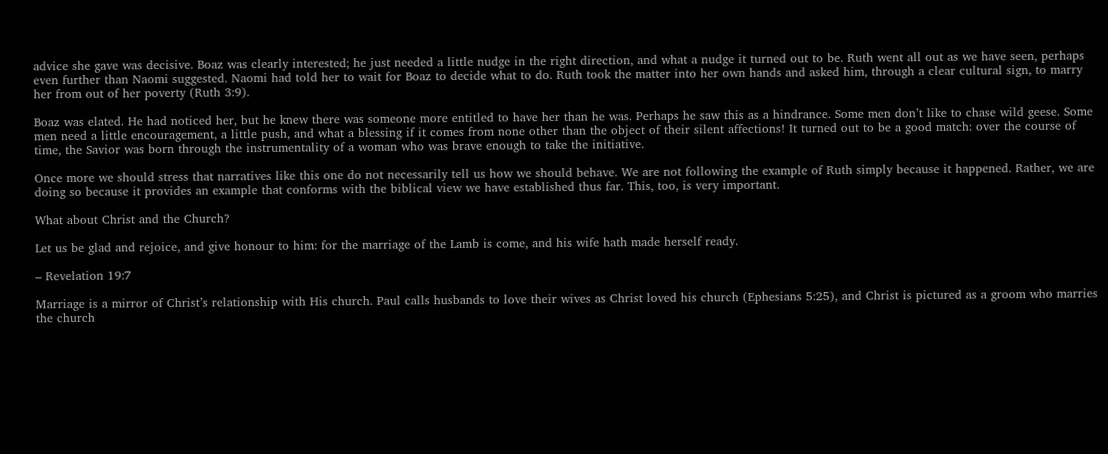advice she gave was decisive. Boaz was clearly interested; he just needed a little nudge in the right direction, and what a nudge it turned out to be. Ruth went all out as we have seen, perhaps even further than Naomi suggested. Naomi had told her to wait for Boaz to decide what to do. Ruth took the matter into her own hands and asked him, through a clear cultural sign, to marry her from out of her poverty (Ruth 3:9).

Boaz was elated. He had noticed her, but he knew there was someone more entitled to have her than he was. Perhaps he saw this as a hindrance. Some men don’t like to chase wild geese. Some men need a little encouragement, a little push, and what a blessing if it comes from none other than the object of their silent affections! It turned out to be a good match: over the course of time, the Savior was born through the instrumentality of a woman who was brave enough to take the initiative.

Once more we should stress that narratives like this one do not necessarily tell us how we should behave. We are not following the example of Ruth simply because it happened. Rather, we are doing so because it provides an example that conforms with the biblical view we have established thus far. This, too, is very important.

What about Christ and the Church?

Let us be glad and rejoice, and give honour to him: for the marriage of the Lamb is come, and his wife hath made herself ready.

– Revelation 19:7

Marriage is a mirror of Christ’s relationship with His church. Paul calls husbands to love their wives as Christ loved his church (Ephesians 5:25), and Christ is pictured as a groom who marries the church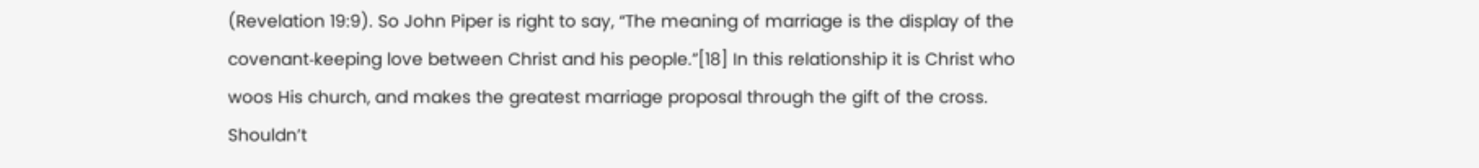(Revelation 19:9). So John Piper is right to say, “The meaning of marriage is the display of the covenant‑keeping love between Christ and his people.”[18] In this relationship it is Christ who woos His church, and makes the greatest marriage proposal through the gift of the cross. Shouldn’t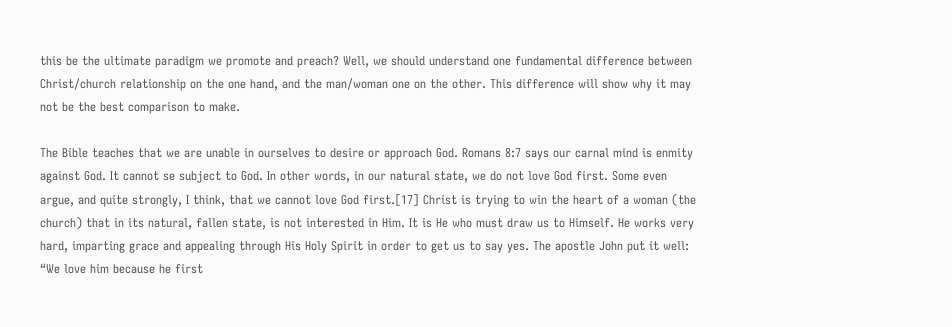this be the ultimate paradigm we promote and preach? Well, we should understand one fundamental difference between Christ/church relationship on the one hand, and the man/woman one on the other. This difference will show why it may not be the best comparison to make.

The Bible teaches that we are unable in ourselves to desire or approach God. Romans 8:7 says our carnal mind is enmity against God. It cannot se subject to God. In other words, in our natural state, we do not love God first. Some even argue, and quite strongly, I think, that we cannot love God first.[17] Christ is trying to win the heart of a woman (the church) that in its natural, fallen state, is not interested in Him. It is He who must draw us to Himself. He works very hard, imparting grace and appealing through His Holy Spirit in order to get us to say yes. The apostle John put it well: “We love him because he first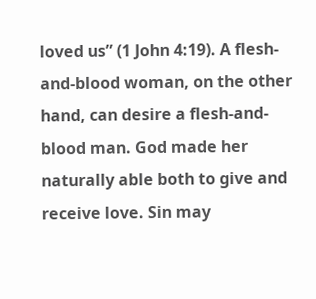loved us” (1 John 4:19). A flesh-and-blood woman, on the other hand, can desire a flesh-and-blood man. God made her naturally able both to give and receive love. Sin may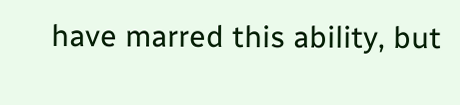have marred this ability, but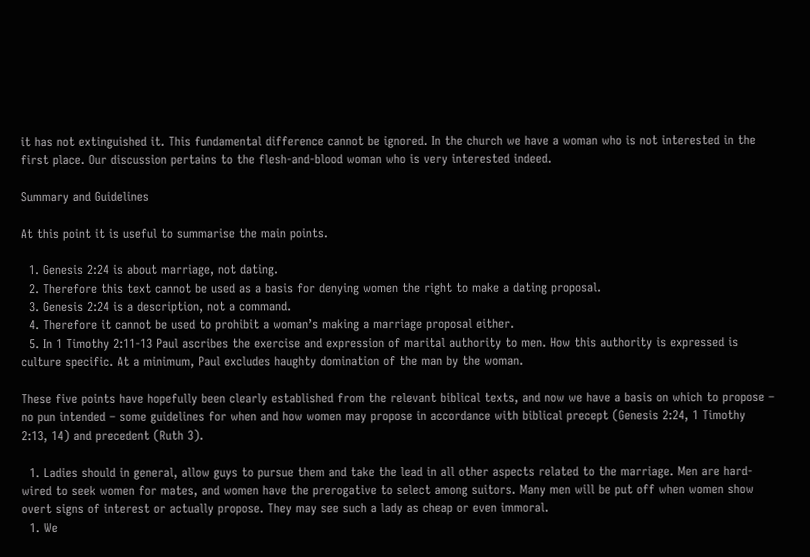it has not extinguished it. This fundamental difference cannot be ignored. In the church we have a woman who is not interested in the first place. Our discussion pertains to the flesh-and-blood woman who is very interested indeed.

Summary and Guidelines

At this point it is useful to summarise the main points.

  1. Genesis 2:24 is about marriage, not dating.
  2. Therefore this text cannot be used as a basis for denying women the right to make a dating proposal.
  3. Genesis 2:24 is a description, not a command.
  4. Therefore it cannot be used to prohibit a woman’s making a marriage proposal either.
  5. In 1 Timothy 2:11-13 Paul ascribes the exercise and expression of marital authority to men. How this authority is expressed is culture specific. At a minimum, Paul excludes haughty domination of the man by the woman.

These five points have hopefully been clearly established from the relevant biblical texts, and now we have a basis on which to propose – no pun intended – some guidelines for when and how women may propose in accordance with biblical precept (Genesis 2:24, 1 Timothy 2:13, 14) and precedent (Ruth 3).

  1. Ladies should in general, allow guys to pursue them and take the lead in all other aspects related to the marriage. Men are hard-wired to seek women for mates, and women have the prerogative to select among suitors. Many men will be put off when women show overt signs of interest or actually propose. They may see such a lady as cheap or even immoral.
  1. We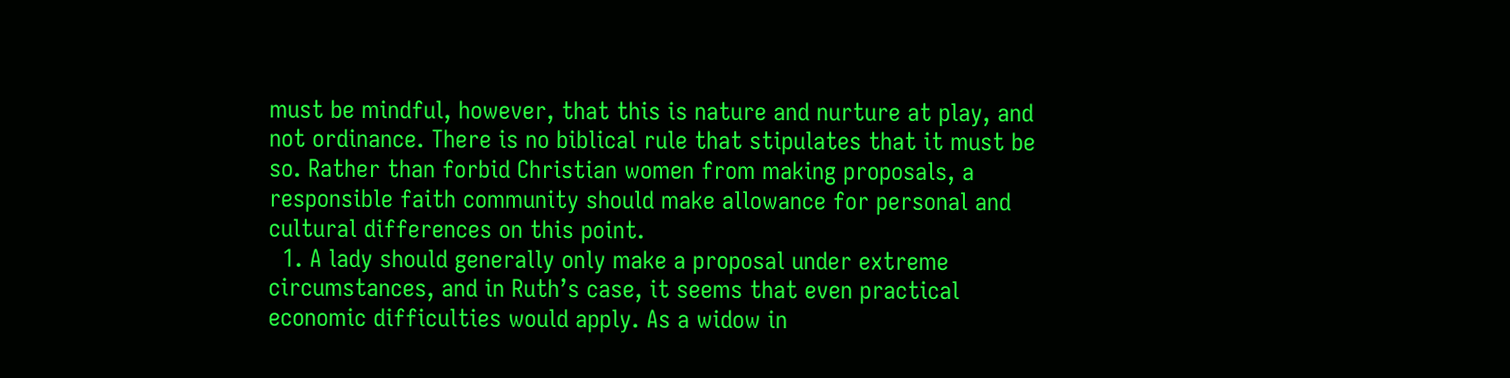must be mindful, however, that this is nature and nurture at play, and not ordinance. There is no biblical rule that stipulates that it must be so. Rather than forbid Christian women from making proposals, a responsible faith community should make allowance for personal and cultural differences on this point.
  1. A lady should generally only make a proposal under extreme circumstances, and in Ruth’s case, it seems that even practical economic difficulties would apply. As a widow in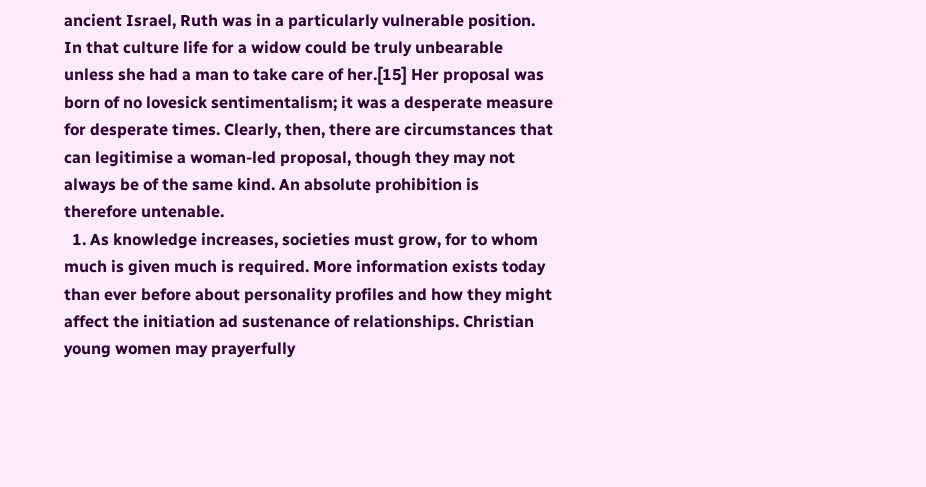ancient Israel, Ruth was in a particularly vulnerable position. In that culture life for a widow could be truly unbearable unless she had a man to take care of her.[15] Her proposal was born of no lovesick sentimentalism; it was a desperate measure for desperate times. Clearly, then, there are circumstances that can legitimise a woman-led proposal, though they may not always be of the same kind. An absolute prohibition is therefore untenable.
  1. As knowledge increases, societies must grow, for to whom much is given much is required. More information exists today than ever before about personality profiles and how they might affect the initiation ad sustenance of relationships. Christian young women may prayerfully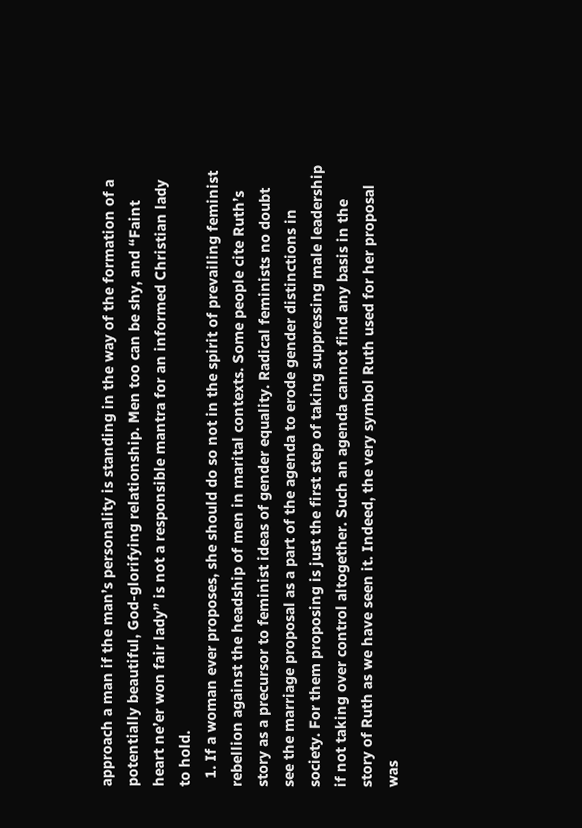approach a man if the man’s personality is standing in the way of the formation of a potentially beautiful, God-glorifying relationship. Men too can be shy, and “Faint heart ne’er won fair lady” is not a responsible mantra for an informed Christian lady to hold.
  1. If a woman ever proposes, she should do so not in the spirit of prevailing feminist rebellion against the headship of men in marital contexts. Some people cite Ruth’s story as a precursor to feminist ideas of gender equality. Radical feminists no doubt see the marriage proposal as a part of the agenda to erode gender distinctions in society. For them proposing is just the first step of taking suppressing male leadership if not taking over control altogether. Such an agenda cannot find any basis in the story of Ruth as we have seen it. Indeed, the very symbol Ruth used for her proposal was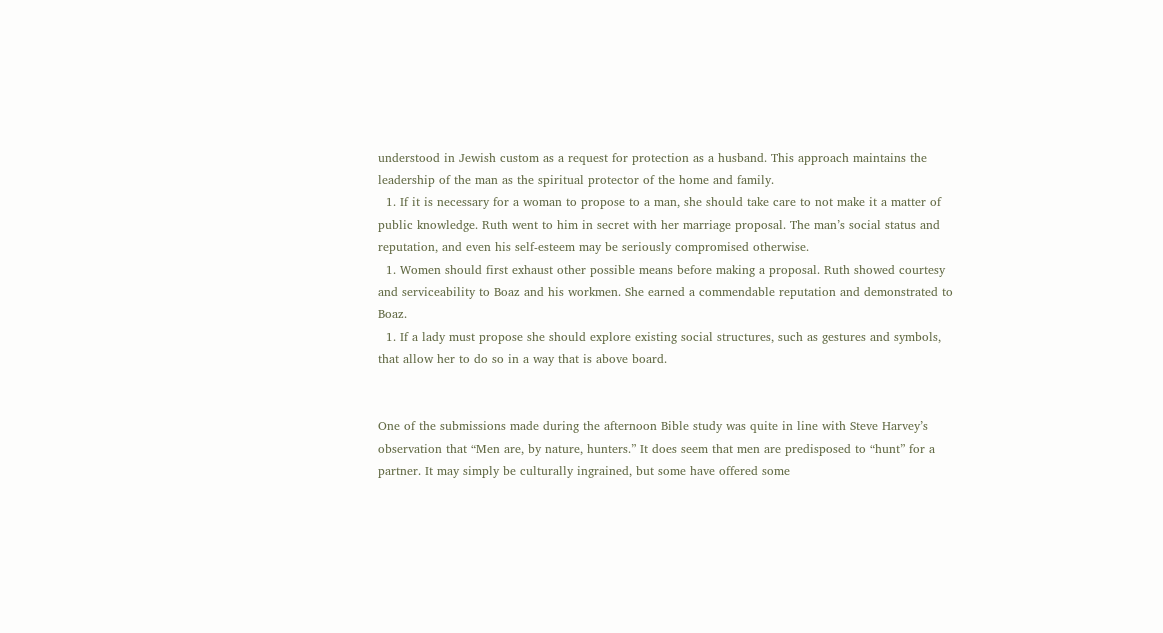understood in Jewish custom as a request for protection as a husband. This approach maintains the leadership of the man as the spiritual protector of the home and family.
  1. If it is necessary for a woman to propose to a man, she should take care to not make it a matter of public knowledge. Ruth went to him in secret with her marriage proposal. The man’s social status and reputation, and even his self-esteem may be seriously compromised otherwise.
  1. Women should first exhaust other possible means before making a proposal. Ruth showed courtesy and serviceability to Boaz and his workmen. She earned a commendable reputation and demonstrated to Boaz.
  1. If a lady must propose she should explore existing social structures, such as gestures and symbols, that allow her to do so in a way that is above board.


One of the submissions made during the afternoon Bible study was quite in line with Steve Harvey’s observation that “Men are, by nature, hunters.” It does seem that men are predisposed to “hunt” for a partner. It may simply be culturally ingrained, but some have offered some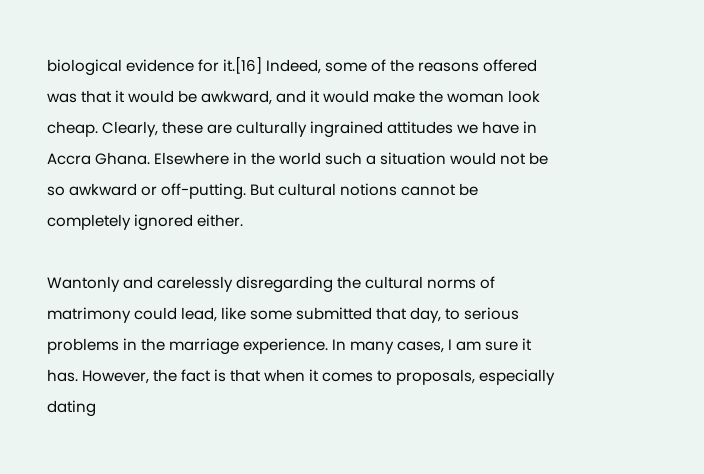biological evidence for it.[16] Indeed, some of the reasons offered was that it would be awkward, and it would make the woman look cheap. Clearly, these are culturally ingrained attitudes we have in Accra Ghana. Elsewhere in the world such a situation would not be so awkward or off-putting. But cultural notions cannot be completely ignored either.

Wantonly and carelessly disregarding the cultural norms of matrimony could lead, like some submitted that day, to serious problems in the marriage experience. In many cases, I am sure it has. However, the fact is that when it comes to proposals, especially dating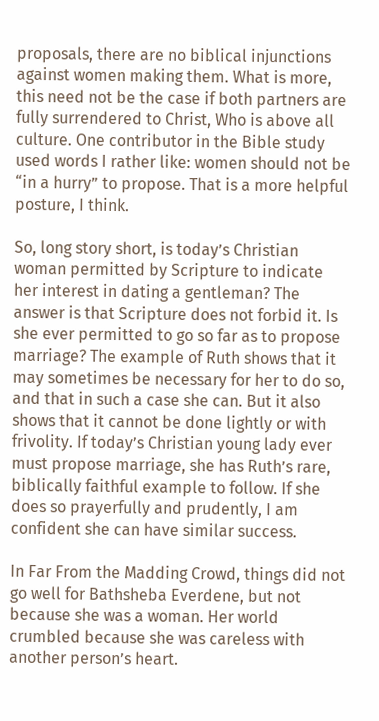proposals, there are no biblical injunctions against women making them. What is more, this need not be the case if both partners are fully surrendered to Christ, Who is above all culture. One contributor in the Bible study used words I rather like: women should not be “in a hurry” to propose. That is a more helpful posture, I think.

So, long story short, is today’s Christian woman permitted by Scripture to indicate her interest in dating a gentleman? The answer is that Scripture does not forbid it. Is she ever permitted to go so far as to propose marriage? The example of Ruth shows that it may sometimes be necessary for her to do so, and that in such a case she can. But it also shows that it cannot be done lightly or with frivolity. If today’s Christian young lady ever must propose marriage, she has Ruth’s rare, biblically faithful example to follow. If she does so prayerfully and prudently, I am confident she can have similar success.

In Far From the Madding Crowd, things did not go well for Bathsheba Everdene, but not because she was a woman. Her world crumbled because she was careless with another person’s heart.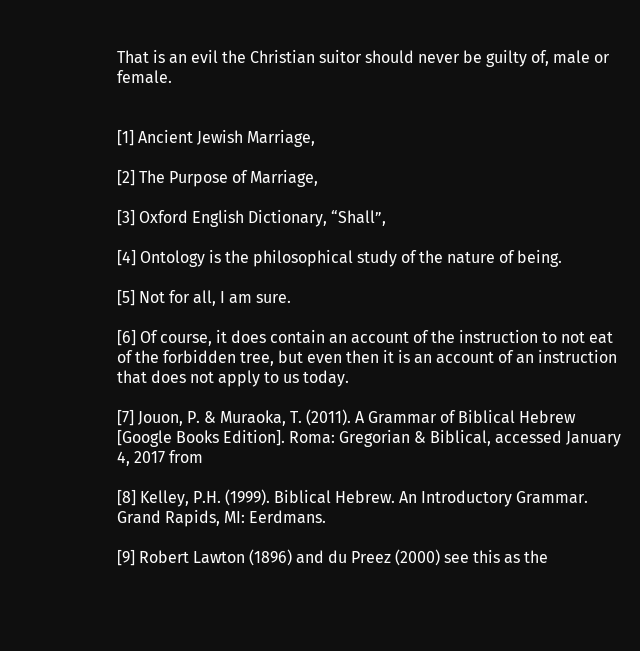That is an evil the Christian suitor should never be guilty of, male or female.


[1] Ancient Jewish Marriage,

[2] The Purpose of Marriage,

[3] Oxford English Dictionary, “Shall”,

[4] Ontology is the philosophical study of the nature of being.

[5] Not for all, I am sure.

[6] Of course, it does contain an account of the instruction to not eat of the forbidden tree, but even then it is an account of an instruction that does not apply to us today.

[7] Jouon, P. & Muraoka, T. (2011). A Grammar of Biblical Hebrew [Google Books Edition]. Roma: Gregorian & Biblical, accessed January 4, 2017 from

[8] Kelley, P.H. (1999). Biblical Hebrew. An Introductory Grammar. Grand Rapids, MI: Eerdmans.

[9] Robert Lawton (1896) and du Preez (2000) see this as the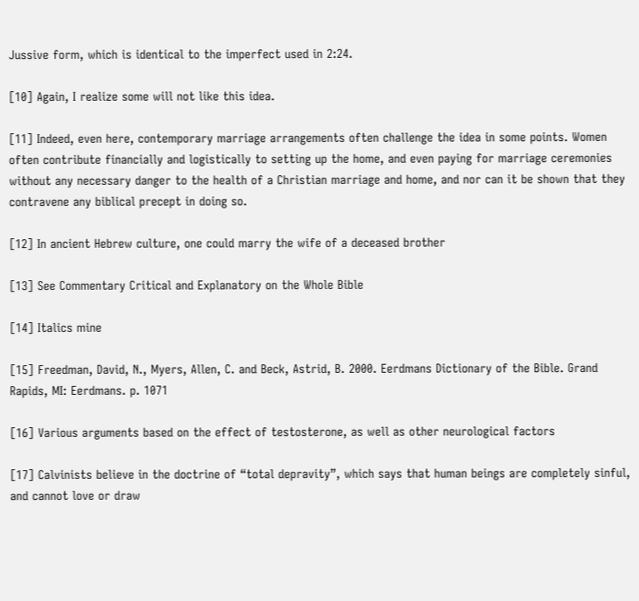Jussive form, which is identical to the imperfect used in 2:24.

[10] Again, I realize some will not like this idea.

[11] Indeed, even here, contemporary marriage arrangements often challenge the idea in some points. Women often contribute financially and logistically to setting up the home, and even paying for marriage ceremonies without any necessary danger to the health of a Christian marriage and home, and nor can it be shown that they contravene any biblical precept in doing so.

[12] In ancient Hebrew culture, one could marry the wife of a deceased brother

[13] See Commentary Critical and Explanatory on the Whole Bible

[14] Italics mine

[15] Freedman, David, N., Myers, Allen, C. and Beck, Astrid, B. 2000. Eerdmans Dictionary of the Bible. Grand Rapids, MI: Eerdmans. p. 1071

[16] Various arguments based on the effect of testosterone, as well as other neurological factors

[17] Calvinists believe in the doctrine of “total depravity”, which says that human beings are completely sinful, and cannot love or draw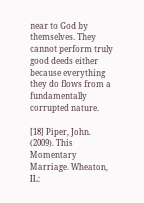near to God by themselves. They cannot perform truly good deeds either because everything they do flows from a fundamentally corrupted nature.

[18] Piper, John. (2009). This Momentary Marriage. Wheaton, IL: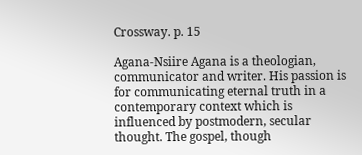Crossway. p. 15

Agana-Nsiire Agana is a theologian, communicator and writer. His passion is for communicating eternal truth in a contemporary context which is influenced by postmodern, secular thought. The gospel, though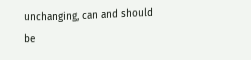unchanging, can and should be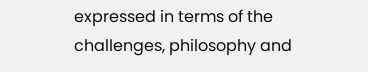expressed in terms of the challenges, philosophy and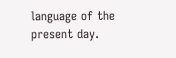language of the present day.